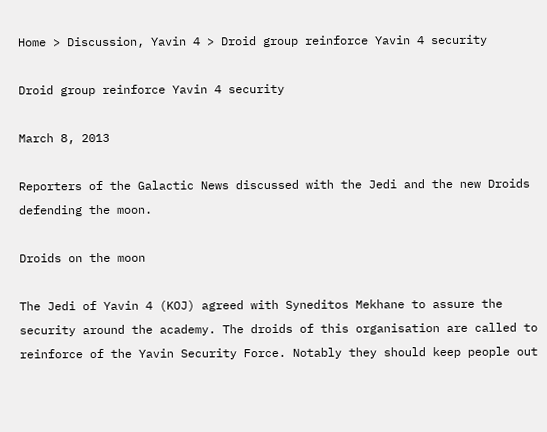Home > Discussion, Yavin 4 > Droid group reinforce Yavin 4 security

Droid group reinforce Yavin 4 security

March 8, 2013

Reporters of the Galactic News discussed with the Jedi and the new Droids defending the moon.

Droids on the moon

The Jedi of Yavin 4 (KOJ) agreed with Syneditos Mekhane to assure the security around the academy. The droids of this organisation are called to reinforce of the Yavin Security Force. Notably they should keep people out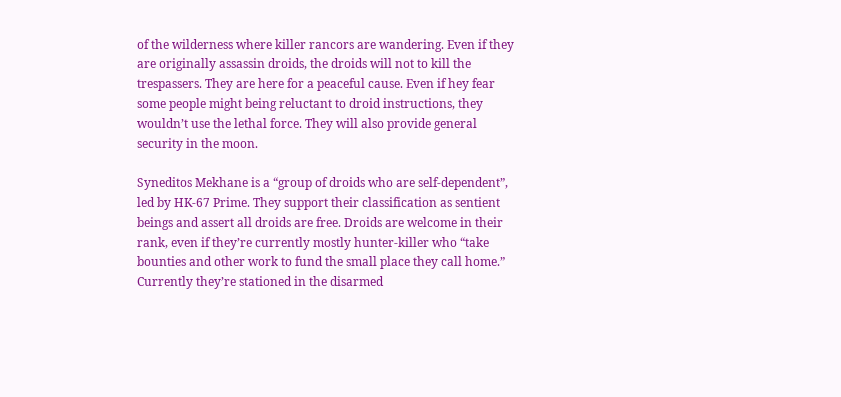of the wilderness where killer rancors are wandering. Even if they are originally assassin droids, the droids will not to kill the trespassers. They are here for a peaceful cause. Even if hey fear some people might being reluctant to droid instructions, they wouldn’t use the lethal force. They will also provide general security in the moon.

Syneditos Mekhane is a “group of droids who are self-dependent”, led by HK-67 Prime. They support their classification as sentient beings and assert all droids are free. Droids are welcome in their rank, even if they’re currently mostly hunter-killer who “take bounties and other work to fund the small place they call home.” Currently they’re stationed in the disarmed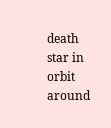death star in orbit around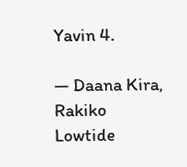Yavin 4.

— Daana Kira, Rakiko Lowtide